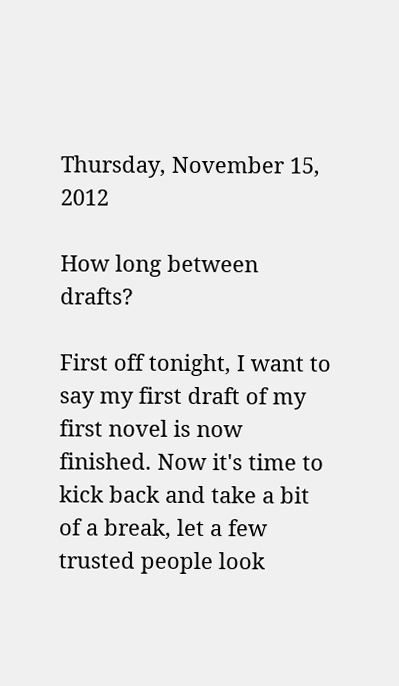Thursday, November 15, 2012

How long between drafts?

First off tonight, I want to say my first draft of my first novel is now finished. Now it's time to kick back and take a bit of a break, let a few trusted people look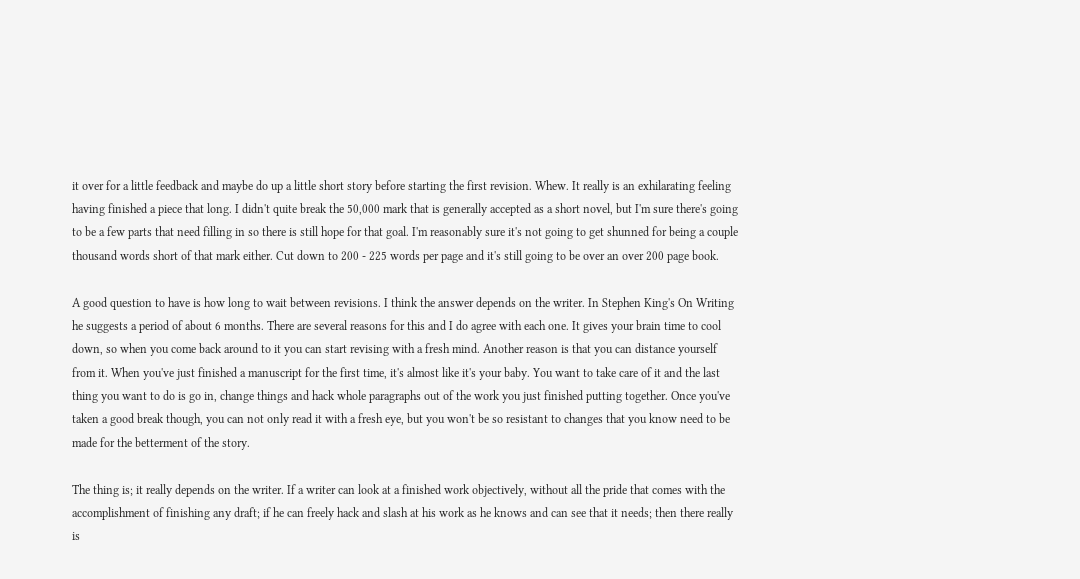it over for a little feedback and maybe do up a little short story before starting the first revision. Whew. It really is an exhilarating feeling having finished a piece that long. I didn't quite break the 50,000 mark that is generally accepted as a short novel, but I'm sure there's going to be a few parts that need filling in so there is still hope for that goal. I'm reasonably sure it's not going to get shunned for being a couple thousand words short of that mark either. Cut down to 200 - 225 words per page and it's still going to be over an over 200 page book.

A good question to have is how long to wait between revisions. I think the answer depends on the writer. In Stephen King's On Writing he suggests a period of about 6 months. There are several reasons for this and I do agree with each one. It gives your brain time to cool down, so when you come back around to it you can start revising with a fresh mind. Another reason is that you can distance yourself from it. When you've just finished a manuscript for the first time, it's almost like it's your baby. You want to take care of it and the last thing you want to do is go in, change things and hack whole paragraphs out of the work you just finished putting together. Once you've taken a good break though, you can not only read it with a fresh eye, but you won't be so resistant to changes that you know need to be made for the betterment of the story.

The thing is; it really depends on the writer. If a writer can look at a finished work objectively, without all the pride that comes with the accomplishment of finishing any draft; if he can freely hack and slash at his work as he knows and can see that it needs; then there really is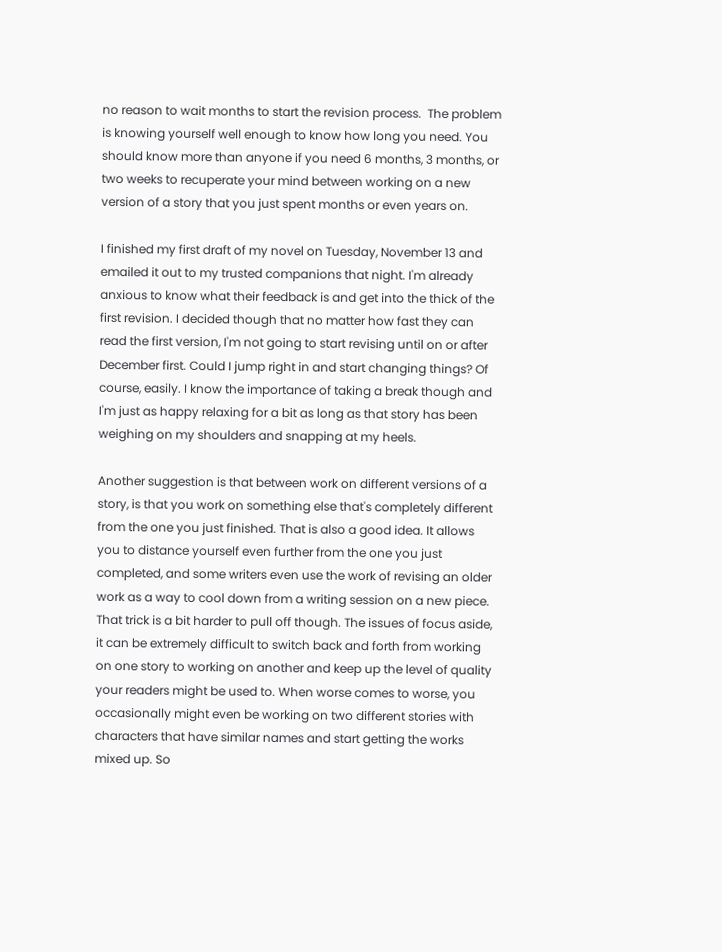no reason to wait months to start the revision process.  The problem is knowing yourself well enough to know how long you need. You should know more than anyone if you need 6 months, 3 months, or two weeks to recuperate your mind between working on a new version of a story that you just spent months or even years on.

I finished my first draft of my novel on Tuesday, November 13 and emailed it out to my trusted companions that night. I'm already anxious to know what their feedback is and get into the thick of the first revision. I decided though that no matter how fast they can read the first version, I'm not going to start revising until on or after December first. Could I jump right in and start changing things? Of course, easily. I know the importance of taking a break though and I'm just as happy relaxing for a bit as long as that story has been weighing on my shoulders and snapping at my heels.

Another suggestion is that between work on different versions of a story, is that you work on something else that's completely different from the one you just finished. That is also a good idea. It allows you to distance yourself even further from the one you just completed, and some writers even use the work of revising an older work as a way to cool down from a writing session on a new piece. That trick is a bit harder to pull off though. The issues of focus aside, it can be extremely difficult to switch back and forth from working on one story to working on another and keep up the level of quality your readers might be used to. When worse comes to worse, you occasionally might even be working on two different stories with characters that have similar names and start getting the works mixed up. So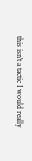this isn't a tactic I would really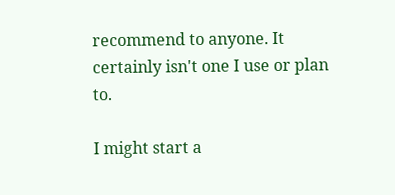recommend to anyone. It certainly isn't one I use or plan to.

I might start a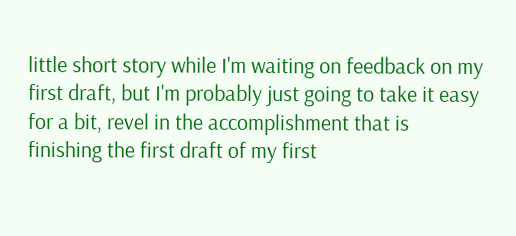little short story while I'm waiting on feedback on my first draft, but I'm probably just going to take it easy for a bit, revel in the accomplishment that is finishing the first draft of my first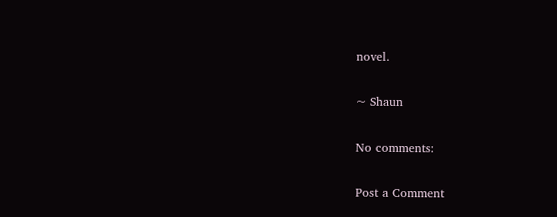novel.

~ Shaun

No comments:

Post a Comment